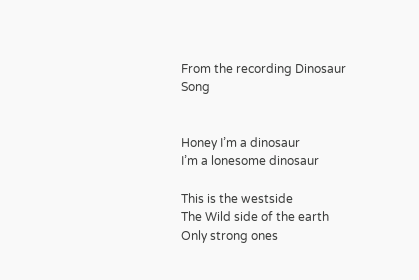From the recording Dinosaur Song


Honey I’m a dinosaur
I’m a lonesome dinosaur

This is the westside
The Wild side of the earth
Only strong ones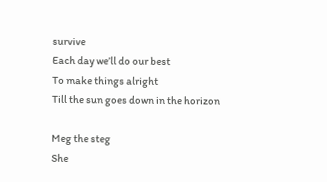survive
Each day we’ll do our best
To make things alright
Till the sun goes down in the horizon

Meg the steg
She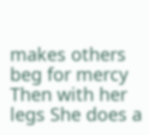makes others beg for mercy
Then with her legs She does a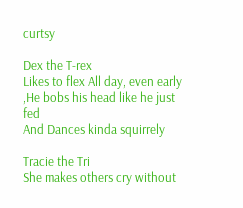curtsy

Dex the T-rex
Likes to flex All day, even early
,He bobs his head like he just fed
And Dances kinda squirrely

Tracie the Tri
She makes others cry without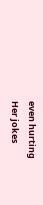even hurting
Her jokes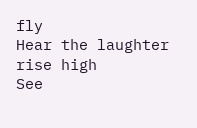fly
Hear the laughter rise high
See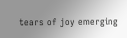tears of joy emerging